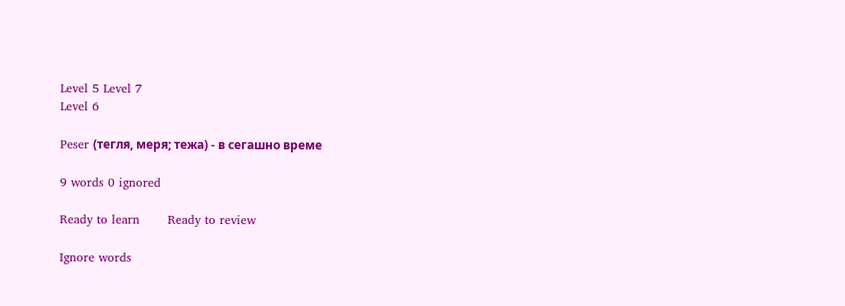Level 5 Level 7
Level 6

Peser (тегля, меря; тежа) - в сегашно време

9 words 0 ignored

Ready to learn       Ready to review

Ignore words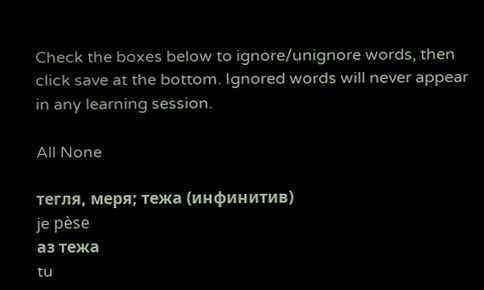Check the boxes below to ignore/unignore words, then click save at the bottom. Ignored words will never appear in any learning session.

All None

тегля, меря; тежа (инфинитив)
je pèse
аз тежа
tu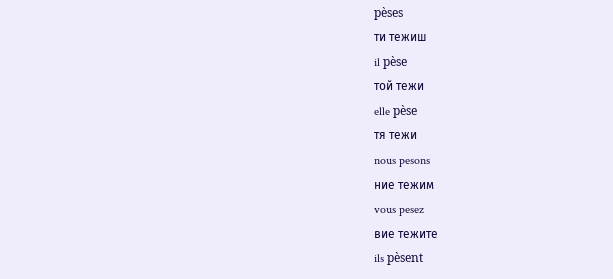pèses
ти тежиш
il pèse
той тежи
elle pèse
тя тежи
nous pesons
ние тежим
vous pesez
вие тежите
ils pèsent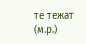те тежат (м.р.)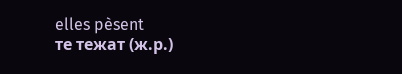elles pèsent
те тежат (ж.р.)